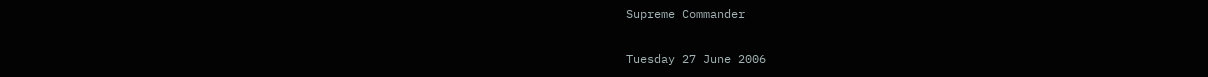Supreme Commander

Tuesday 27 June 2006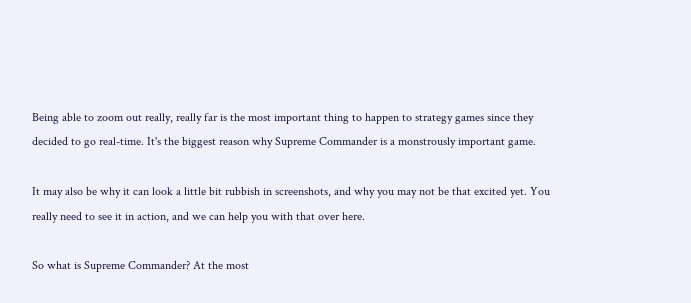Being able to zoom out really, really far is the most important thing to happen to strategy games since they decided to go real-time. It's the biggest reason why Supreme Commander is a monstrously important game.

It may also be why it can look a little bit rubbish in screenshots, and why you may not be that excited yet. You really need to see it in action, and we can help you with that over here.

So what is Supreme Commander? At the most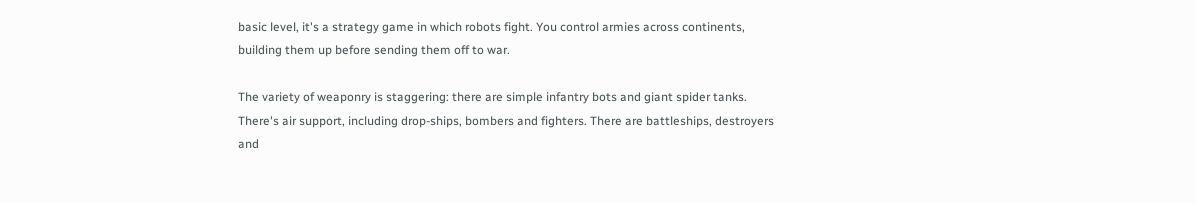basic level, it's a strategy game in which robots fight. You control armies across continents, building them up before sending them off to war.

The variety of weaponry is staggering: there are simple infantry bots and giant spider tanks. There's air support, including drop-ships, bombers and fighters. There are battleships, destroyers and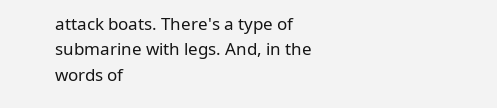attack boats. There's a type of submarine with legs. And, in the words of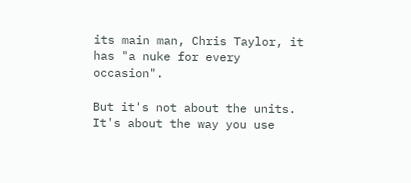its main man, Chris Taylor, it has "a nuke for every occasion".

But it's not about the units. It's about the way you use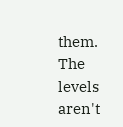them. The levels aren't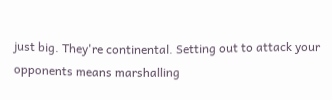just big. They're continental. Setting out to attack your opponents means marshalling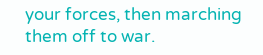your forces, then marching them off to war.